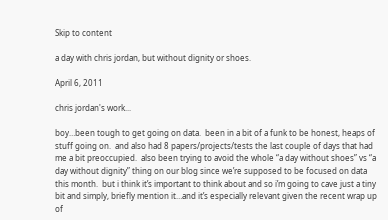Skip to content

a day with chris jordan, but without dignity or shoes.

April 6, 2011

chris jordan's work...

boy…been tough to get going on data.  been in a bit of a funk to be honest, heaps of stuff going on.  and also had 8 papers/projects/tests the last couple of days that had me a bit preoccupied.  also been trying to avoid the whole “a day without shoes” vs “a day without dignity” thing on our blog since we’re supposed to be focused on data this month.  but i think it’s important to think about and so i’m going to cave just a tiny bit and simply, briefly mention it…and it’s especially relevant given the recent wrap up of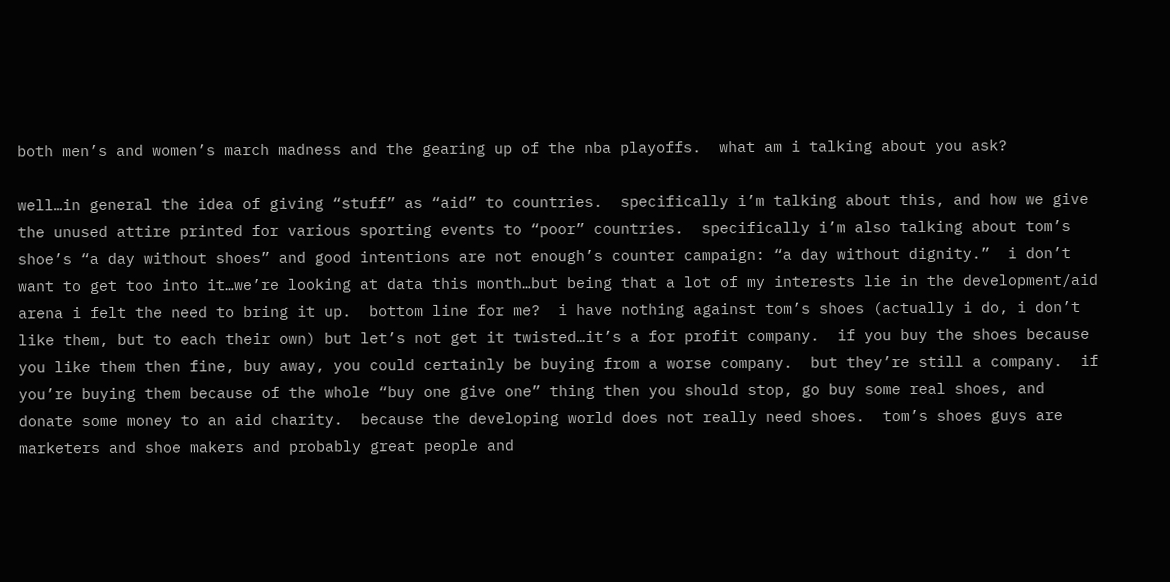both men’s and women’s march madness and the gearing up of the nba playoffs.  what am i talking about you ask?

well…in general the idea of giving “stuff” as “aid” to countries.  specifically i’m talking about this, and how we give the unused attire printed for various sporting events to “poor” countries.  specifically i’m also talking about tom’s shoe’s “a day without shoes” and good intentions are not enough’s counter campaign: “a day without dignity.”  i don’t want to get too into it…we’re looking at data this month…but being that a lot of my interests lie in the development/aid arena i felt the need to bring it up.  bottom line for me?  i have nothing against tom’s shoes (actually i do, i don’t like them, but to each their own) but let’s not get it twisted…it’s a for profit company.  if you buy the shoes because you like them then fine, buy away, you could certainly be buying from a worse company.  but they’re still a company.  if you’re buying them because of the whole “buy one give one” thing then you should stop, go buy some real shoes, and donate some money to an aid charity.  because the developing world does not really need shoes.  tom’s shoes guys are marketers and shoe makers and probably great people and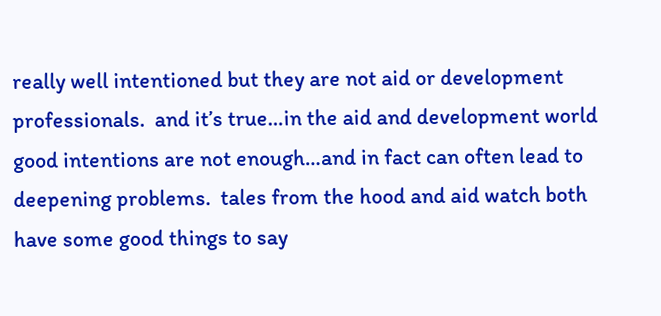really well intentioned but they are not aid or development professionals.  and it’s true…in the aid and development world good intentions are not enough…and in fact can often lead to deepening problems.  tales from the hood and aid watch both have some good things to say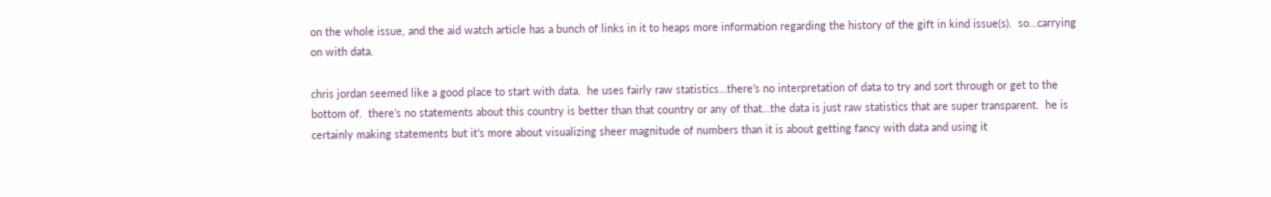on the whole issue, and the aid watch article has a bunch of links in it to heaps more information regarding the history of the gift in kind issue(s).  so…carrying on with data.

chris jordan seemed like a good place to start with data.  he uses fairly raw statistics…there’s no interpretation of data to try and sort through or get to the bottom of.  there’s no statements about this country is better than that country or any of that…the data is just raw statistics that are super transparent.  he is certainly making statements but it’s more about visualizing sheer magnitude of numbers than it is about getting fancy with data and using it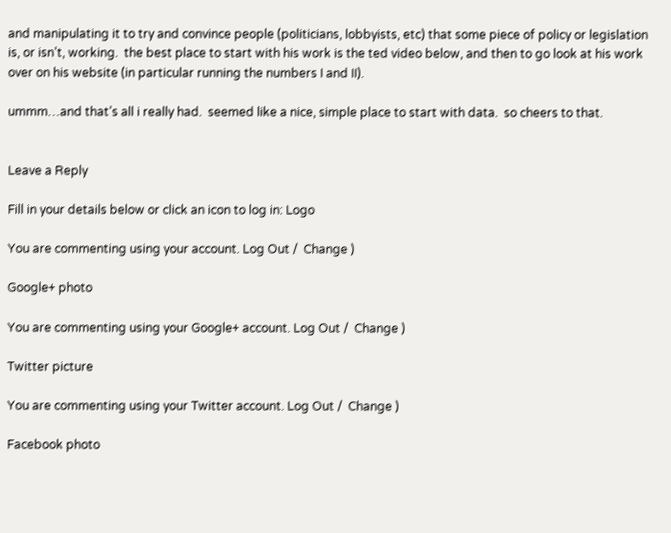and manipulating it to try and convince people (politicians, lobbyists, etc) that some piece of policy or legislation is, or isn’t, working.  the best place to start with his work is the ted video below, and then to go look at his work over on his website (in particular running the numbers I and II).

ummm…and that’s all i really had.  seemed like a nice, simple place to start with data.  so cheers to that.


Leave a Reply

Fill in your details below or click an icon to log in: Logo

You are commenting using your account. Log Out /  Change )

Google+ photo

You are commenting using your Google+ account. Log Out /  Change )

Twitter picture

You are commenting using your Twitter account. Log Out /  Change )

Facebook photo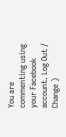You are commenting using your Facebook account. Log Out /  Change )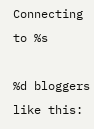Connecting to %s

%d bloggers like this: